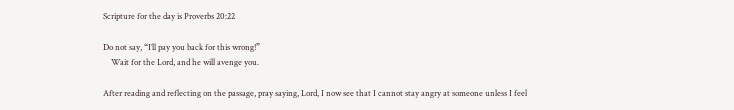Scripture for the day is Proverbs 20:22

Do not say, “I’ll pay you back for this wrong!”
    Wait for the Lord, and he will avenge you.

After reading and reflecting on the passage, pray saying, Lord, I now see that I cannot stay angry at someone unless I feel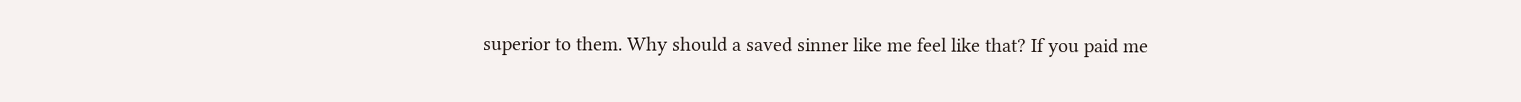superior to them. Why should a saved sinner like me feel like that? If you paid me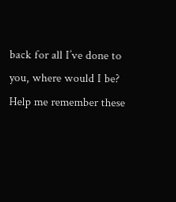back for all I’ve done to you, where would I be? Help me remember these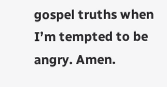gospel truths when I’m tempted to be angry. Amen.